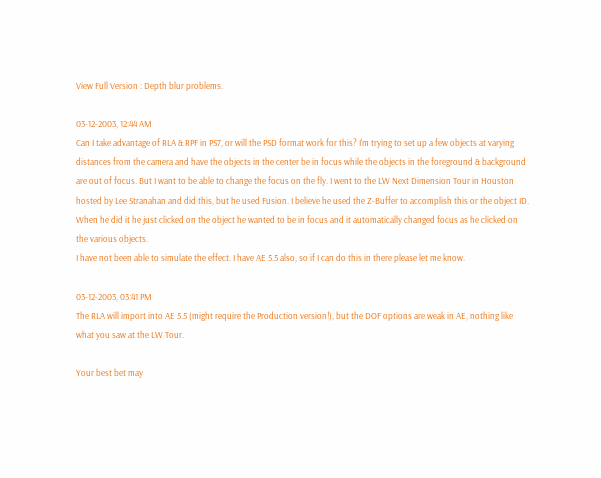View Full Version : Depth blur problems.

03-12-2003, 12:44 AM
Can I take advantage of RLA & RPF in PS7, or will the PSD format work for this? I'm trying to set up a few objects at varying distances from the camera and have the objects in the center be in focus while the objects in the foreground & background are out of focus. But I want to be able to change the focus on the fly. I went to the LW Next Dimension Tour in Houston hosted by Lee Stranahan and did this, but he used Fusion. I believe he used the Z-Buffer to accomplish this or the object ID. When he did it he just clicked on the object he wanted to be in focus and it automatically changed focus as he clicked on the various objects.
I have not been able to simulate the effect. I have AE 5.5 also, so if I can do this in there please let me know.

03-12-2003, 03:41 PM
The RLA will import into AE 5.5 (might require the Production version!), but the DOF options are weak in AE, nothing like what you saw at the LW Tour.

Your best bet may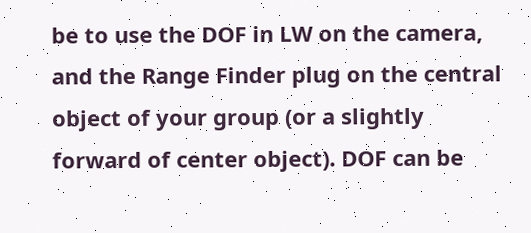be to use the DOF in LW on the camera, and the Range Finder plug on the central object of your group (or a slightly forward of center object). DOF can be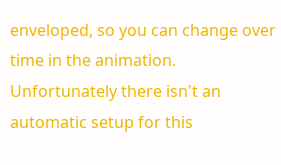enveloped, so you can change over time in the animation. Unfortunately there isn't an automatic setup for this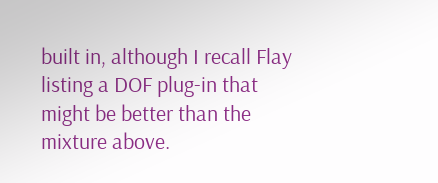built in, although I recall Flay listing a DOF plug-in that might be better than the mixture above.